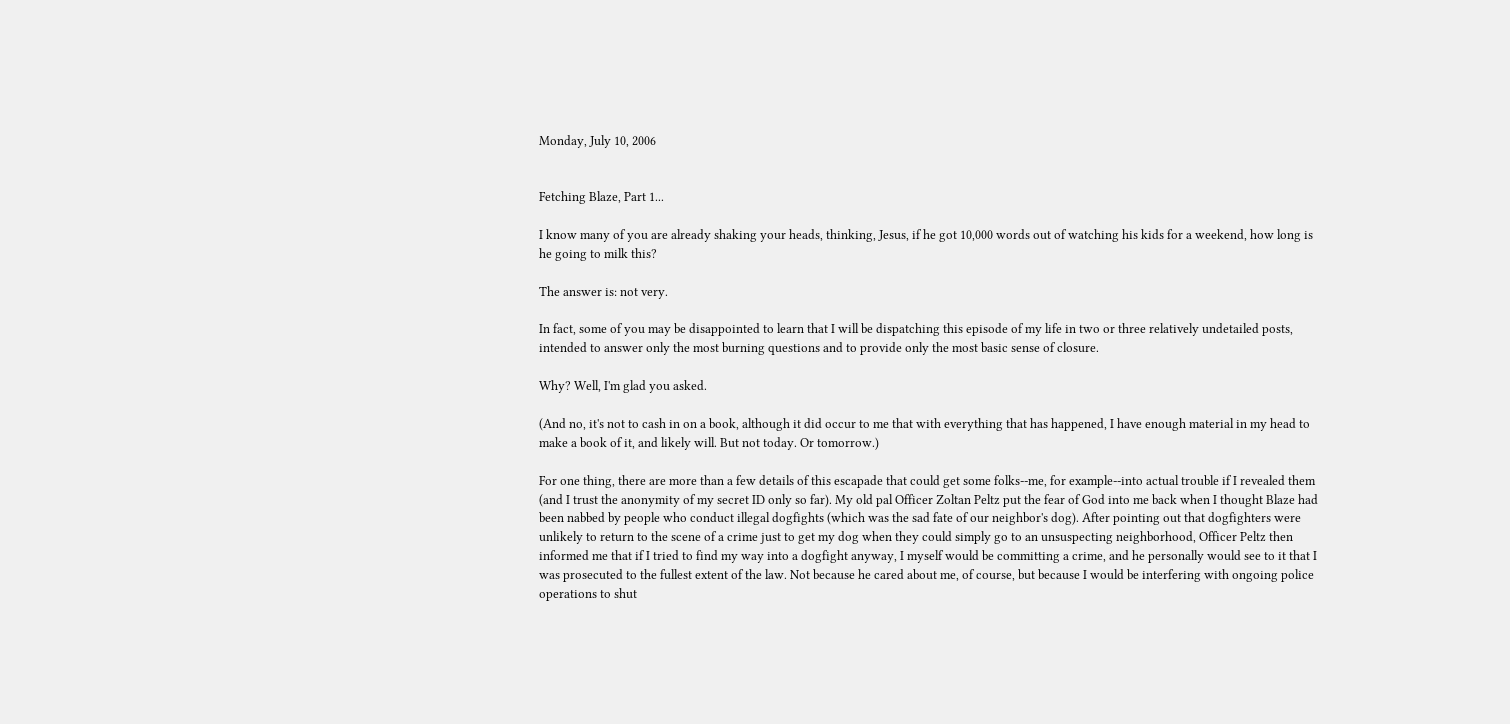Monday, July 10, 2006


Fetching Blaze, Part 1...

I know many of you are already shaking your heads, thinking, Jesus, if he got 10,000 words out of watching his kids for a weekend, how long is he going to milk this?

The answer is: not very.

In fact, some of you may be disappointed to learn that I will be dispatching this episode of my life in two or three relatively undetailed posts, intended to answer only the most burning questions and to provide only the most basic sense of closure.

Why? Well, I'm glad you asked.

(And no, it's not to cash in on a book, although it did occur to me that with everything that has happened, I have enough material in my head to make a book of it, and likely will. But not today. Or tomorrow.)

For one thing, there are more than a few details of this escapade that could get some folks--me, for example--into actual trouble if I revealed them (and I trust the anonymity of my secret ID only so far). My old pal Officer Zoltan Peltz put the fear of God into me back when I thought Blaze had been nabbed by people who conduct illegal dogfights (which was the sad fate of our neighbor's dog). After pointing out that dogfighters were unlikely to return to the scene of a crime just to get my dog when they could simply go to an unsuspecting neighborhood, Officer Peltz then informed me that if I tried to find my way into a dogfight anyway, I myself would be committing a crime, and he personally would see to it that I was prosecuted to the fullest extent of the law. Not because he cared about me, of course, but because I would be interfering with ongoing police operations to shut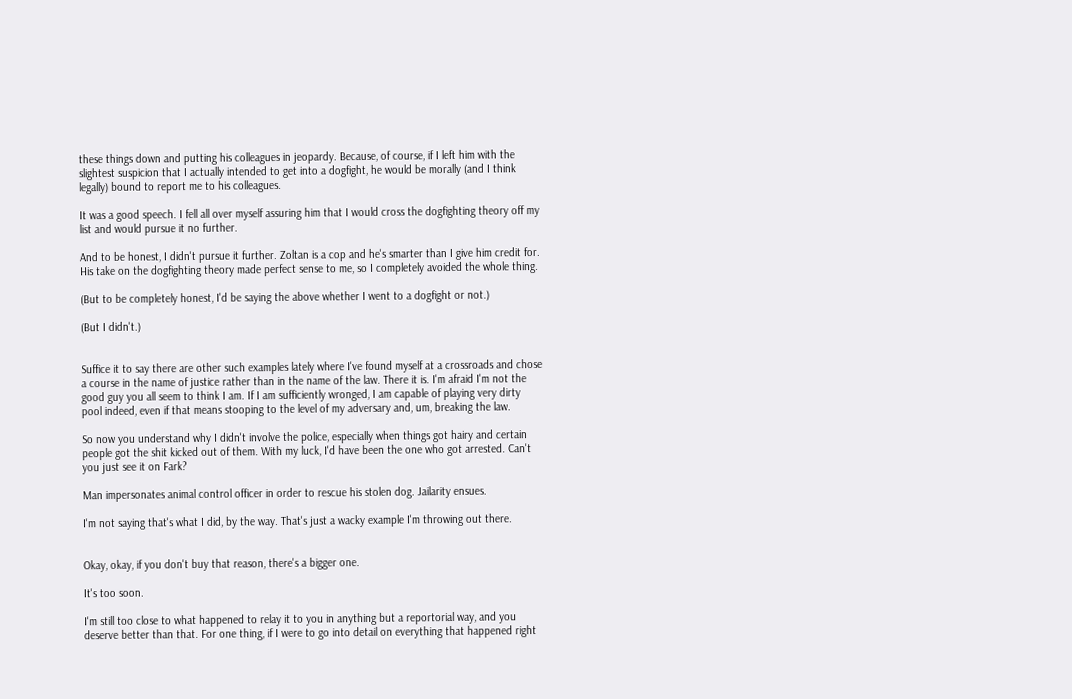these things down and putting his colleagues in jeopardy. Because, of course, if I left him with the slightest suspicion that I actually intended to get into a dogfight, he would be morally (and I think legally) bound to report me to his colleagues.

It was a good speech. I fell all over myself assuring him that I would cross the dogfighting theory off my list and would pursue it no further.

And to be honest, I didn't pursue it further. Zoltan is a cop and he's smarter than I give him credit for. His take on the dogfighting theory made perfect sense to me, so I completely avoided the whole thing.

(But to be completely honest, I'd be saying the above whether I went to a dogfight or not.)

(But I didn't.)


Suffice it to say there are other such examples lately where I've found myself at a crossroads and chose a course in the name of justice rather than in the name of the law. There it is. I'm afraid I'm not the good guy you all seem to think I am. If I am sufficiently wronged, I am capable of playing very dirty pool indeed, even if that means stooping to the level of my adversary and, um, breaking the law.

So now you understand why I didn't involve the police, especially when things got hairy and certain people got the shit kicked out of them. With my luck, I'd have been the one who got arrested. Can't you just see it on Fark?

Man impersonates animal control officer in order to rescue his stolen dog. Jailarity ensues.

I'm not saying that's what I did, by the way. That's just a wacky example I'm throwing out there.


Okay, okay, if you don't buy that reason, there's a bigger one.

It's too soon.

I'm still too close to what happened to relay it to you in anything but a reportorial way, and you deserve better than that. For one thing, if I were to go into detail on everything that happened right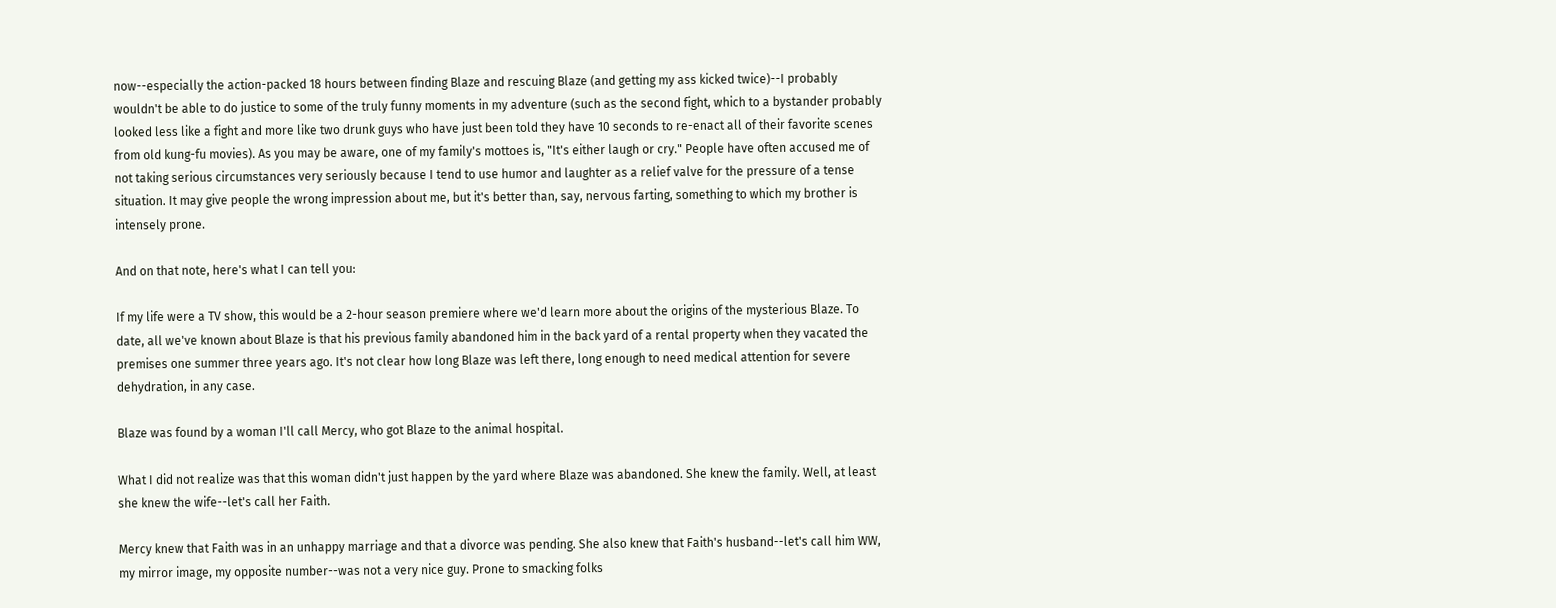now--especially the action-packed 18 hours between finding Blaze and rescuing Blaze (and getting my ass kicked twice)--I probably wouldn't be able to do justice to some of the truly funny moments in my adventure (such as the second fight, which to a bystander probably looked less like a fight and more like two drunk guys who have just been told they have 10 seconds to re-enact all of their favorite scenes from old kung-fu movies). As you may be aware, one of my family's mottoes is, "It's either laugh or cry." People have often accused me of not taking serious circumstances very seriously because I tend to use humor and laughter as a relief valve for the pressure of a tense situation. It may give people the wrong impression about me, but it's better than, say, nervous farting, something to which my brother is intensely prone.

And on that note, here's what I can tell you:

If my life were a TV show, this would be a 2-hour season premiere where we'd learn more about the origins of the mysterious Blaze. To date, all we've known about Blaze is that his previous family abandoned him in the back yard of a rental property when they vacated the premises one summer three years ago. It's not clear how long Blaze was left there, long enough to need medical attention for severe dehydration, in any case.

Blaze was found by a woman I'll call Mercy, who got Blaze to the animal hospital.

What I did not realize was that this woman didn't just happen by the yard where Blaze was abandoned. She knew the family. Well, at least she knew the wife--let's call her Faith.

Mercy knew that Faith was in an unhappy marriage and that a divorce was pending. She also knew that Faith's husband--let's call him WW, my mirror image, my opposite number--was not a very nice guy. Prone to smacking folks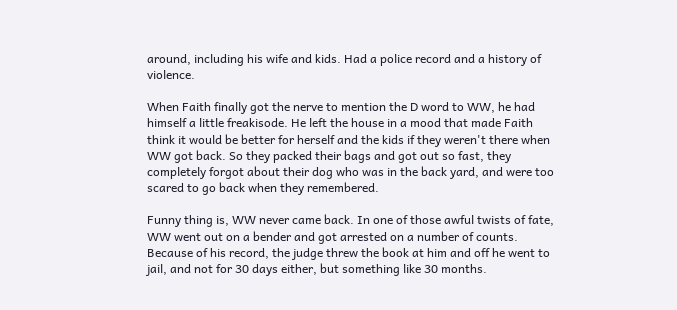around, including his wife and kids. Had a police record and a history of violence.

When Faith finally got the nerve to mention the D word to WW, he had himself a little freakisode. He left the house in a mood that made Faith think it would be better for herself and the kids if they weren't there when WW got back. So they packed their bags and got out so fast, they completely forgot about their dog who was in the back yard, and were too scared to go back when they remembered.

Funny thing is, WW never came back. In one of those awful twists of fate, WW went out on a bender and got arrested on a number of counts. Because of his record, the judge threw the book at him and off he went to jail, and not for 30 days either, but something like 30 months.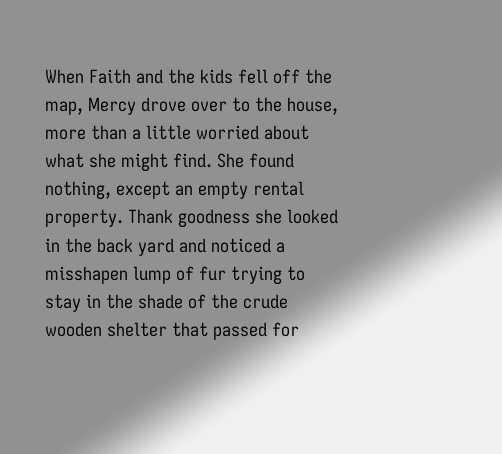When Faith and the kids fell off the map, Mercy drove over to the house, more than a little worried about what she might find. She found nothing, except an empty rental property. Thank goodness she looked in the back yard and noticed a misshapen lump of fur trying to stay in the shade of the crude wooden shelter that passed for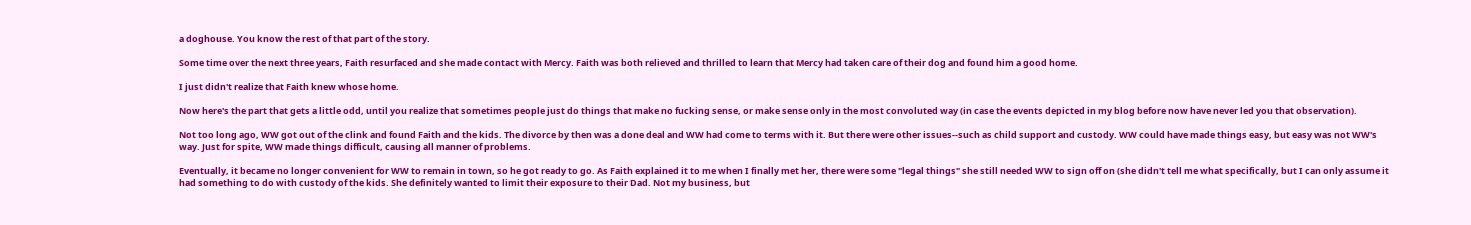a doghouse. You know the rest of that part of the story.

Some time over the next three years, Faith resurfaced and she made contact with Mercy. Faith was both relieved and thrilled to learn that Mercy had taken care of their dog and found him a good home.

I just didn't realize that Faith knew whose home.

Now here's the part that gets a little odd, until you realize that sometimes people just do things that make no fucking sense, or make sense only in the most convoluted way (in case the events depicted in my blog before now have never led you that observation).

Not too long ago, WW got out of the clink and found Faith and the kids. The divorce by then was a done deal and WW had come to terms with it. But there were other issues--such as child support and custody. WW could have made things easy, but easy was not WW's way. Just for spite, WW made things difficult, causing all manner of problems.

Eventually, it became no longer convenient for WW to remain in town, so he got ready to go. As Faith explained it to me when I finally met her, there were some "legal things" she still needed WW to sign off on (she didn't tell me what specifically, but I can only assume it had something to do with custody of the kids. She definitely wanted to limit their exposure to their Dad. Not my business, but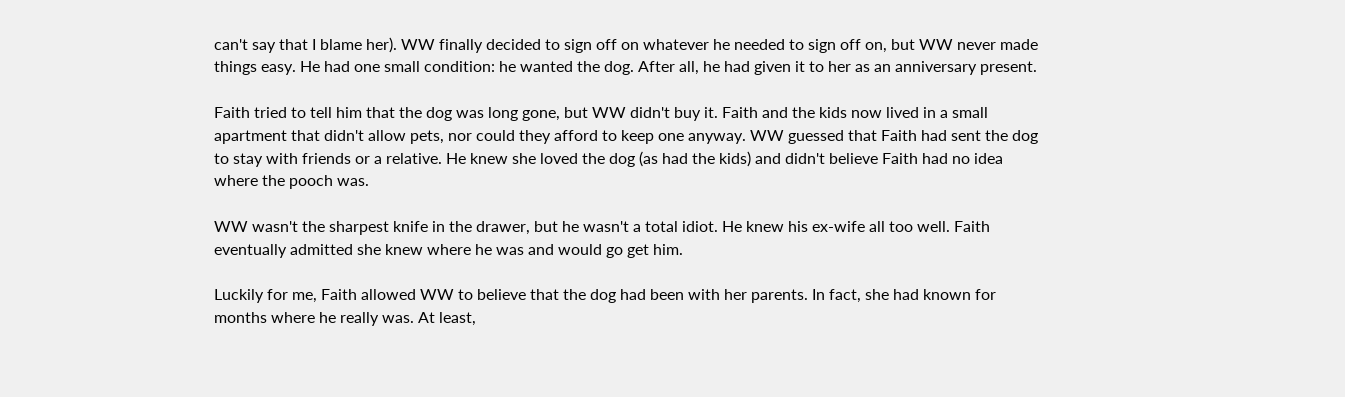can't say that I blame her). WW finally decided to sign off on whatever he needed to sign off on, but WW never made things easy. He had one small condition: he wanted the dog. After all, he had given it to her as an anniversary present.

Faith tried to tell him that the dog was long gone, but WW didn't buy it. Faith and the kids now lived in a small apartment that didn't allow pets, nor could they afford to keep one anyway. WW guessed that Faith had sent the dog to stay with friends or a relative. He knew she loved the dog (as had the kids) and didn't believe Faith had no idea where the pooch was.

WW wasn't the sharpest knife in the drawer, but he wasn't a total idiot. He knew his ex-wife all too well. Faith eventually admitted she knew where he was and would go get him.

Luckily for me, Faith allowed WW to believe that the dog had been with her parents. In fact, she had known for months where he really was. At least,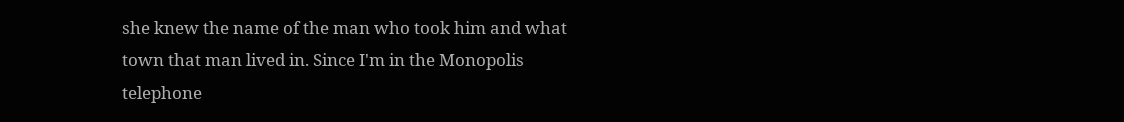she knew the name of the man who took him and what town that man lived in. Since I'm in the Monopolis telephone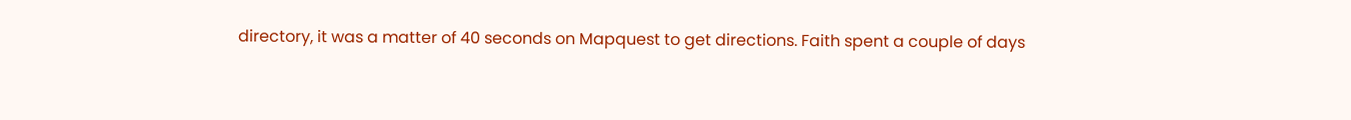directory, it was a matter of 40 seconds on Mapquest to get directions. Faith spent a couple of days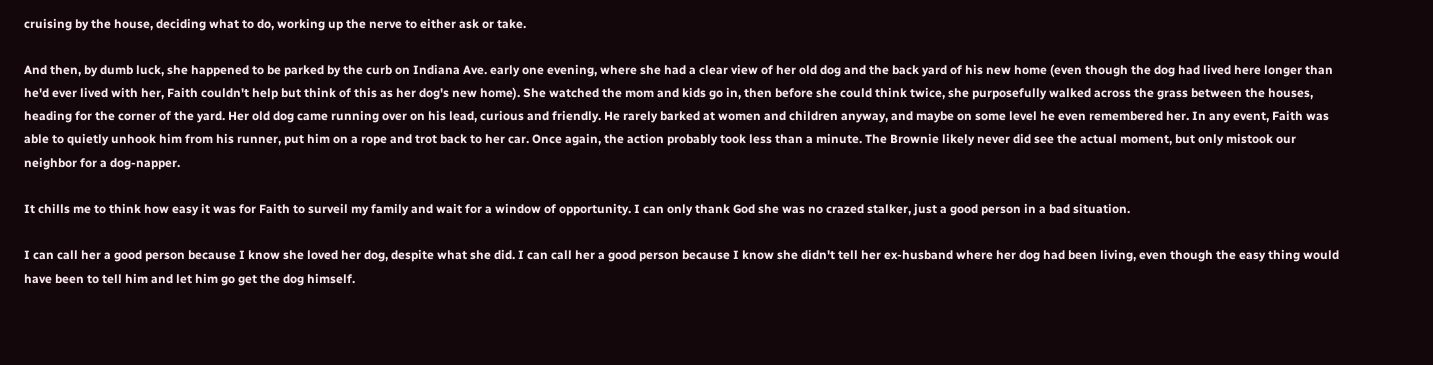cruising by the house, deciding what to do, working up the nerve to either ask or take.

And then, by dumb luck, she happened to be parked by the curb on Indiana Ave. early one evening, where she had a clear view of her old dog and the back yard of his new home (even though the dog had lived here longer than he'd ever lived with her, Faith couldn't help but think of this as her dog's new home). She watched the mom and kids go in, then before she could think twice, she purposefully walked across the grass between the houses, heading for the corner of the yard. Her old dog came running over on his lead, curious and friendly. He rarely barked at women and children anyway, and maybe on some level he even remembered her. In any event, Faith was able to quietly unhook him from his runner, put him on a rope and trot back to her car. Once again, the action probably took less than a minute. The Brownie likely never did see the actual moment, but only mistook our neighbor for a dog-napper.

It chills me to think how easy it was for Faith to surveil my family and wait for a window of opportunity. I can only thank God she was no crazed stalker, just a good person in a bad situation.

I can call her a good person because I know she loved her dog, despite what she did. I can call her a good person because I know she didn't tell her ex-husband where her dog had been living, even though the easy thing would have been to tell him and let him go get the dog himself.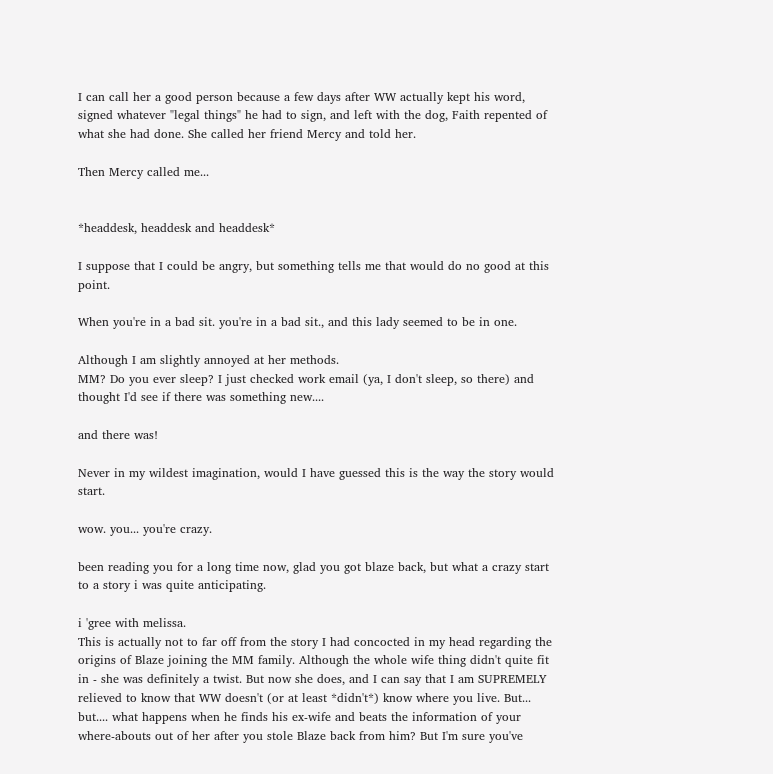I can call her a good person because a few days after WW actually kept his word, signed whatever "legal things" he had to sign, and left with the dog, Faith repented of what she had done. She called her friend Mercy and told her.

Then Mercy called me...


*headdesk, headdesk and headdesk*

I suppose that I could be angry, but something tells me that would do no good at this point.

When you're in a bad sit. you're in a bad sit., and this lady seemed to be in one.

Although I am slightly annoyed at her methods.
MM? Do you ever sleep? I just checked work email (ya, I don't sleep, so there) and thought I'd see if there was something new....

and there was!

Never in my wildest imagination, would I have guessed this is the way the story would start.

wow. you... you're crazy.

been reading you for a long time now, glad you got blaze back, but what a crazy start to a story i was quite anticipating.

i 'gree with melissa.
This is actually not to far off from the story I had concocted in my head regarding the origins of Blaze joining the MM family. Although the whole wife thing didn't quite fit in - she was definitely a twist. But now she does, and I can say that I am SUPREMELY relieved to know that WW doesn't (or at least *didn't*) know where you live. But... but.... what happens when he finds his ex-wife and beats the information of your where-abouts out of her after you stole Blaze back from him? But I'm sure you've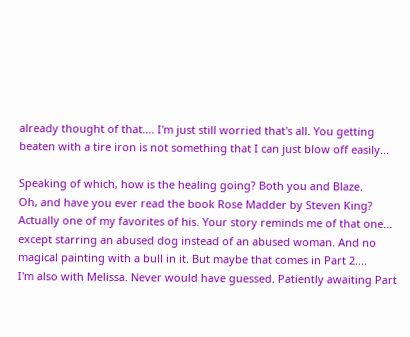already thought of that.... I'm just still worried that's all. You getting beaten with a tire iron is not something that I can just blow off easily...

Speaking of which, how is the healing going? Both you and Blaze.
Oh, and have you ever read the book Rose Madder by Steven King? Actually one of my favorites of his. Your story reminds me of that one... except starring an abused dog instead of an abused woman. And no magical painting with a bull in it. But maybe that comes in Part 2....
I'm also with Melissa. Never would have guessed. Patiently awaiting Part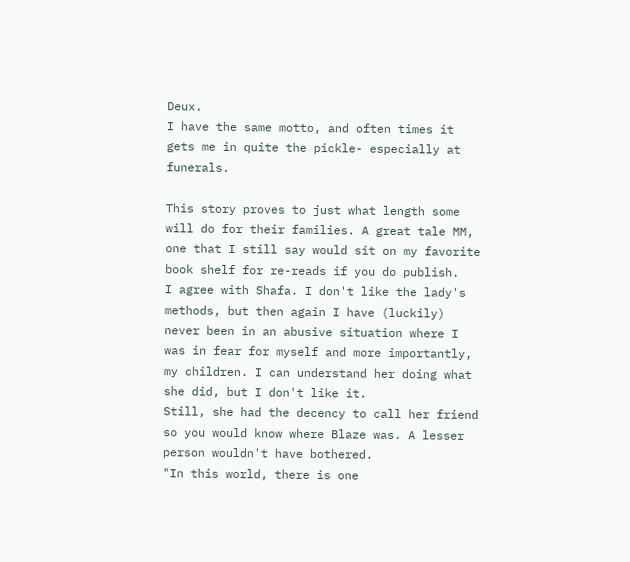Deux.
I have the same motto, and often times it gets me in quite the pickle- especially at funerals.

This story proves to just what length some will do for their families. A great tale MM, one that I still say would sit on my favorite book shelf for re-reads if you do publish.
I agree with Shafa. I don't like the lady's methods, but then again I have (luckily) never been in an abusive situation where I was in fear for myself and more importantly, my children. I can understand her doing what she did, but I don't like it.
Still, she had the decency to call her friend so you would know where Blaze was. A lesser person wouldn't have bothered.
"In this world, there is one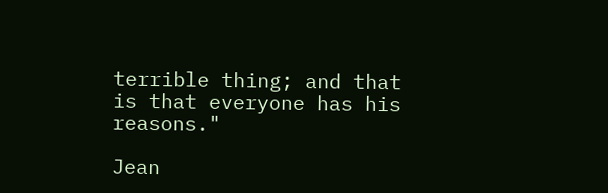terrible thing; and that is that everyone has his reasons."

Jean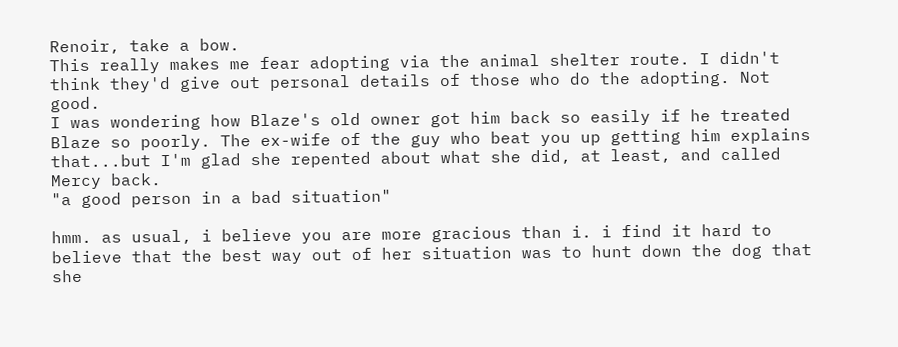Renoir, take a bow.
This really makes me fear adopting via the animal shelter route. I didn't think they'd give out personal details of those who do the adopting. Not good.
I was wondering how Blaze's old owner got him back so easily if he treated Blaze so poorly. The ex-wife of the guy who beat you up getting him explains that...but I'm glad she repented about what she did, at least, and called Mercy back.
"a good person in a bad situation"

hmm. as usual, i believe you are more gracious than i. i find it hard to believe that the best way out of her situation was to hunt down the dog that she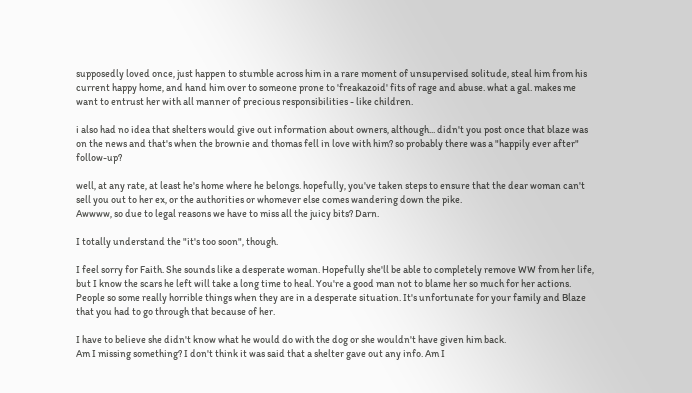supposedly loved once, just happen to stumble across him in a rare moment of unsupervised solitude, steal him from his current happy home, and hand him over to someone prone to 'freakazoid' fits of rage and abuse. what a gal. makes me want to entrust her with all manner of precious responsibilities - like children.

i also had no idea that shelters would give out information about owners, although... didn't you post once that blaze was on the news and that's when the brownie and thomas fell in love with him? so probably there was a "happily ever after" follow-up?

well, at any rate, at least he's home where he belongs. hopefully, you've taken steps to ensure that the dear woman can't sell you out to her ex, or the authorities or whomever else comes wandering down the pike.
Awwww, so due to legal reasons we have to miss all the juicy bits? Darn.

I totally understand the "it's too soon", though.

I feel sorry for Faith. She sounds like a desperate woman. Hopefully she'll be able to completely remove WW from her life, but I know the scars he left will take a long time to heal. You're a good man not to blame her so much for her actions.
People so some really horrible things when they are in a desperate situation. It's unfortunate for your family and Blaze that you had to go through that because of her.

I have to believe she didn't know what he would do with the dog or she wouldn't have given him back.
Am I missing something? I don't think it was said that a shelter gave out any info. Am I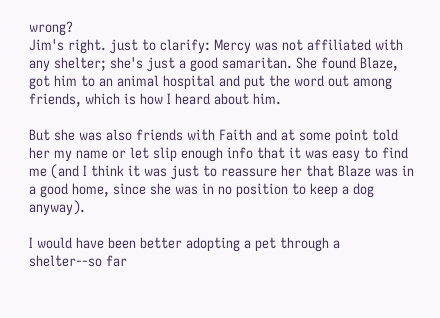wrong?
Jim's right. just to clarify: Mercy was not affiliated with any shelter; she's just a good samaritan. She found Blaze, got him to an animal hospital and put the word out among friends, which is how I heard about him.

But she was also friends with Faith and at some point told her my name or let slip enough info that it was easy to find me (and I think it was just to reassure her that Blaze was in a good home, since she was in no position to keep a dog anyway).

I would have been better adopting a pet through a shelter--so far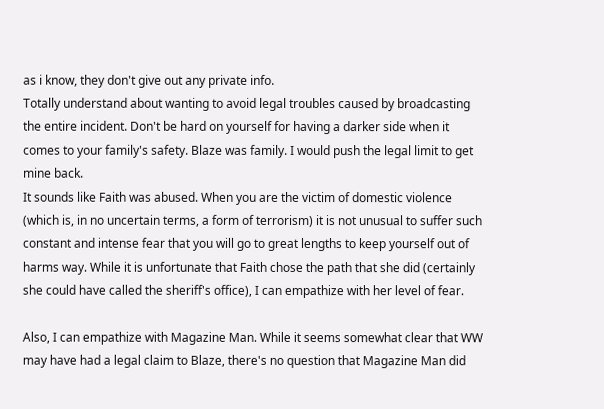as i know, they don't give out any private info.
Totally understand about wanting to avoid legal troubles caused by broadcasting the entire incident. Don't be hard on yourself for having a darker side when it comes to your family's safety. Blaze was family. I would push the legal limit to get mine back.
It sounds like Faith was abused. When you are the victim of domestic violence (which is, in no uncertain terms, a form of terrorism) it is not unusual to suffer such constant and intense fear that you will go to great lengths to keep yourself out of harms way. While it is unfortunate that Faith chose the path that she did (certainly she could have called the sheriff's office), I can empathize with her level of fear.

Also, I can empathize with Magazine Man. While it seems somewhat clear that WW may have had a legal claim to Blaze, there's no question that Magazine Man did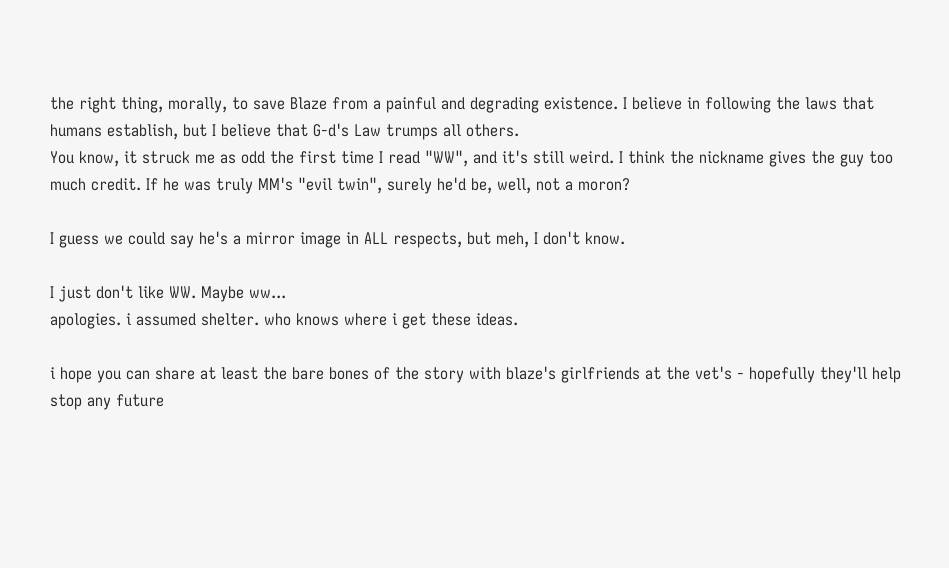the right thing, morally, to save Blaze from a painful and degrading existence. I believe in following the laws that humans establish, but I believe that G-d's Law trumps all others.
You know, it struck me as odd the first time I read "WW", and it's still weird. I think the nickname gives the guy too much credit. If he was truly MM's "evil twin", surely he'd be, well, not a moron?

I guess we could say he's a mirror image in ALL respects, but meh, I don't know.

I just don't like WW. Maybe ww...
apologies. i assumed shelter. who knows where i get these ideas.

i hope you can share at least the bare bones of the story with blaze's girlfriends at the vet's - hopefully they'll help stop any future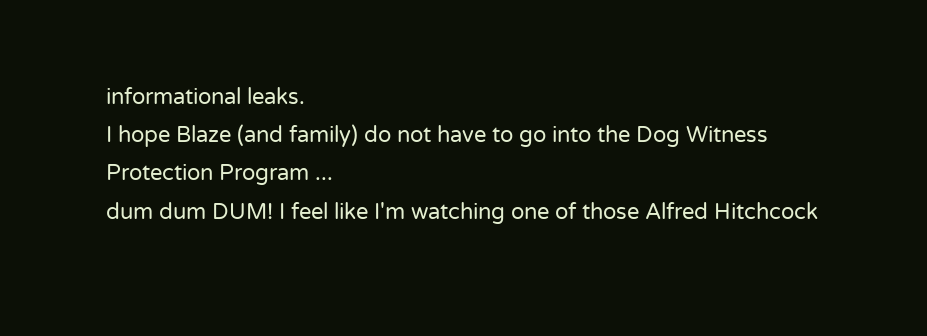informational leaks.
I hope Blaze (and family) do not have to go into the Dog Witness Protection Program ...
dum dum DUM! I feel like I'm watching one of those Alfred Hitchcock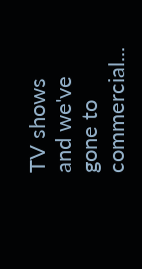TV shows and we've gone to commercial...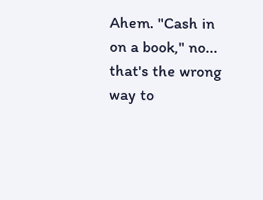Ahem. "Cash in on a book," no... that's the wrong way to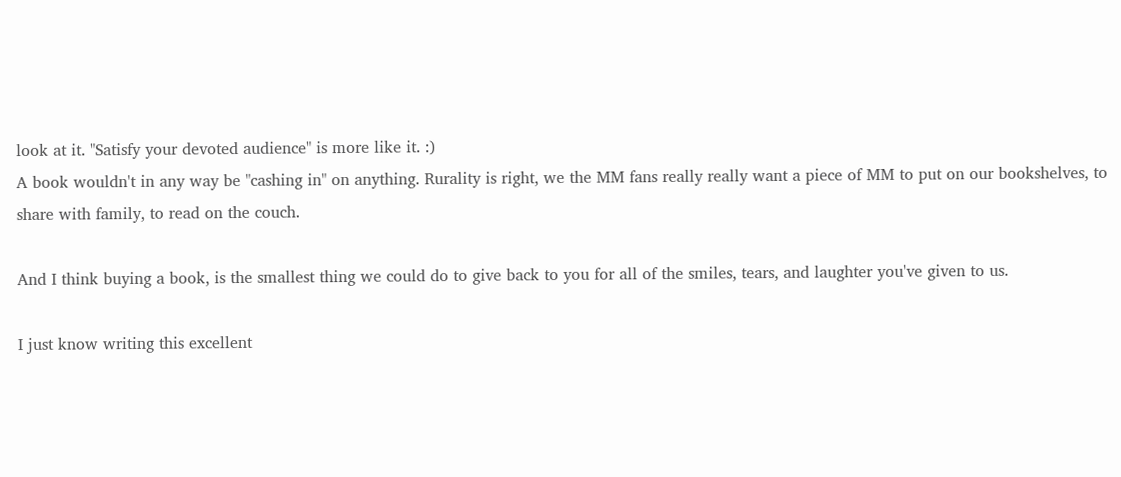look at it. "Satisfy your devoted audience" is more like it. :)
A book wouldn't in any way be "cashing in" on anything. Rurality is right, we the MM fans really really want a piece of MM to put on our bookshelves, to share with family, to read on the couch.

And I think buying a book, is the smallest thing we could do to give back to you for all of the smiles, tears, and laughter you've given to us.

I just know writing this excellent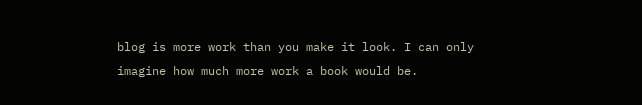blog is more work than you make it look. I can only imagine how much more work a book would be.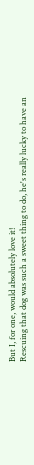But I, for one, would absolutely love it!
Rescuing that dog was such a sweet thing to do, he's really lucky to have an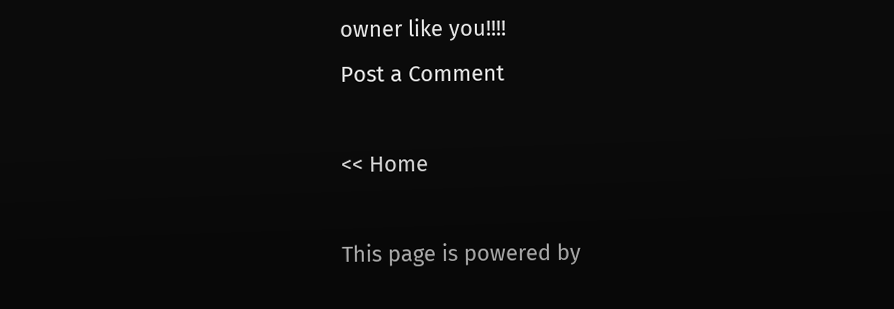owner like you!!!!
Post a Comment

<< Home

This page is powered by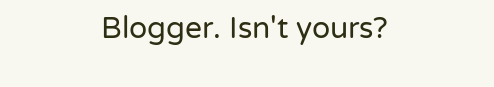Blogger. Isn't yours?